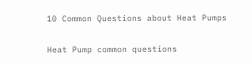10 Common Questions about Heat Pumps

Heat Pump common questions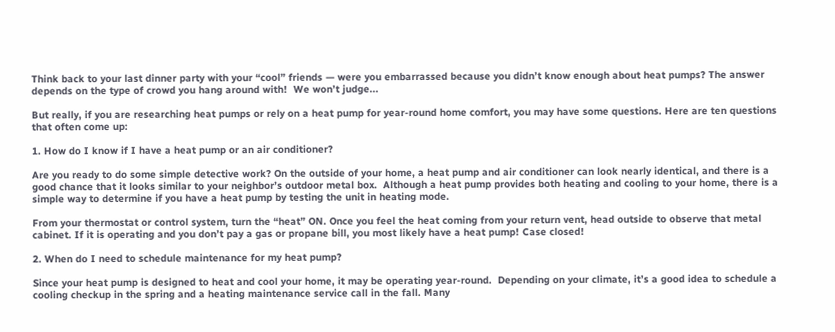Think back to your last dinner party with your “cool” friends — were you embarrassed because you didn’t know enough about heat pumps? The answer depends on the type of crowd you hang around with!  We won’t judge...

But really, if you are researching heat pumps or rely on a heat pump for year-round home comfort, you may have some questions. Here are ten questions that often come up:

1. How do I know if I have a heat pump or an air conditioner?

Are you ready to do some simple detective work? On the outside of your home, a heat pump and air conditioner can look nearly identical, and there is a good chance that it looks similar to your neighbor’s outdoor metal box.  Although a heat pump provides both heating and cooling to your home, there is a simple way to determine if you have a heat pump by testing the unit in heating mode.

From your thermostat or control system, turn the “heat” ON. Once you feel the heat coming from your return vent, head outside to observe that metal cabinet. If it is operating and you don’t pay a gas or propane bill, you most likely have a heat pump! Case closed!

2. When do I need to schedule maintenance for my heat pump?

Since your heat pump is designed to heat and cool your home, it may be operating year-round.  Depending on your climate, it’s a good idea to schedule a cooling checkup in the spring and a heating maintenance service call in the fall. Many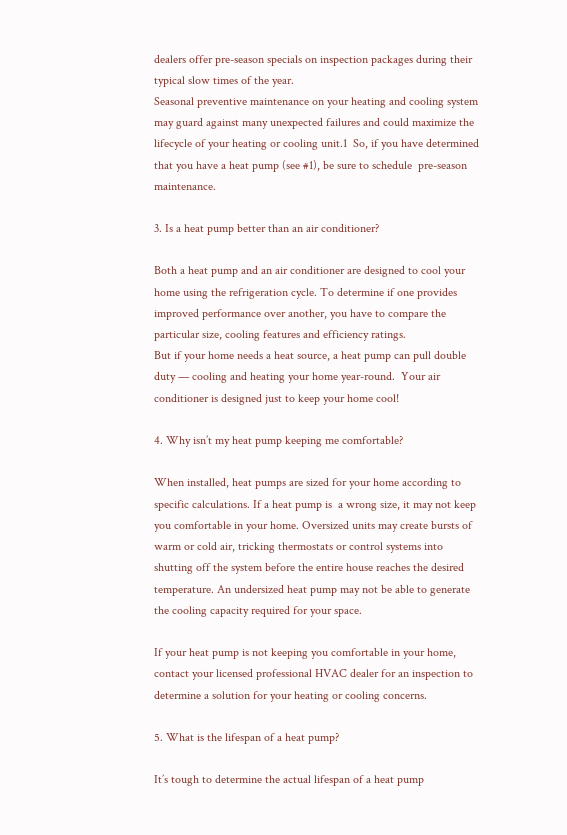dealers offer pre-season specials on inspection packages during their typical slow times of the year.
Seasonal preventive maintenance on your heating and cooling system may guard against many unexpected failures and could maximize the lifecycle of your heating or cooling unit.1  So, if you have determined that you have a heat pump (see #1), be sure to schedule  pre-season maintenance.

3. Is a heat pump better than an air conditioner?

Both a heat pump and an air conditioner are designed to cool your home using the refrigeration cycle. To determine if one provides improved performance over another, you have to compare the particular size, cooling features and efficiency ratings.
But if your home needs a heat source, a heat pump can pull double duty — cooling and heating your home year-round.  Your air conditioner is designed just to keep your home cool!

4. Why isn’t my heat pump keeping me comfortable?

When installed, heat pumps are sized for your home according to specific calculations. If a heat pump is  a wrong size, it may not keep you comfortable in your home. Oversized units may create bursts of warm or cold air, tricking thermostats or control systems into shutting off the system before the entire house reaches the desired temperature. An undersized heat pump may not be able to generate the cooling capacity required for your space.

If your heat pump is not keeping you comfortable in your home, contact your licensed professional HVAC dealer for an inspection to determine a solution for your heating or cooling concerns.

5. What is the lifespan of a heat pump?

It’s tough to determine the actual lifespan of a heat pump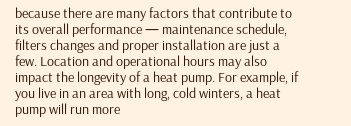because there are many factors that contribute to its overall performance — maintenance schedule, filters changes and proper installation are just a few. Location and operational hours may also impact the longevity of a heat pump. For example, if you live in an area with long, cold winters, a heat pump will run more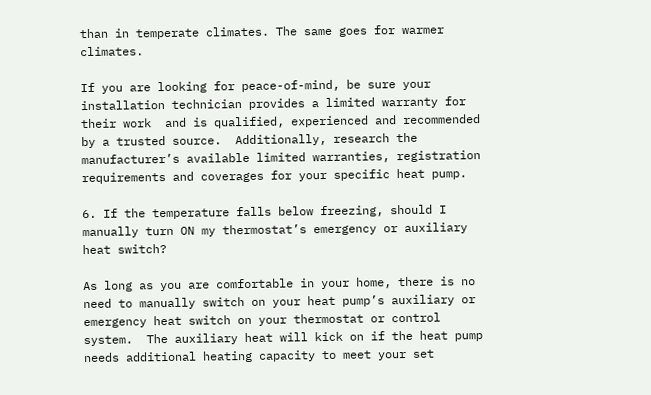than in temperate climates. The same goes for warmer climates.

If you are looking for peace-of-mind, be sure your installation technician provides a limited warranty for their work  and is qualified, experienced and recommended by a trusted source.  Additionally, research the manufacturer’s available limited warranties, registration requirements and coverages for your specific heat pump.

6. If the temperature falls below freezing, should I manually turn ON my thermostat’s emergency or auxiliary heat switch?

As long as you are comfortable in your home, there is no need to manually switch on your heat pump’s auxiliary or emergency heat switch on your thermostat or control system.  The auxiliary heat will kick on if the heat pump needs additional heating capacity to meet your set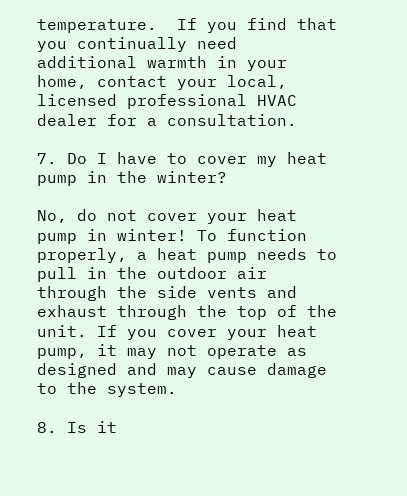temperature.  If you find that you continually need additional warmth in your home, contact your local, licensed professional HVAC dealer for a consultation.

7. Do I have to cover my heat pump in the winter?

No, do not cover your heat pump in winter! To function properly, a heat pump needs to pull in the outdoor air through the side vents and exhaust through the top of the unit. If you cover your heat pump, it may not operate as designed and may cause damage to the system.

8. Is it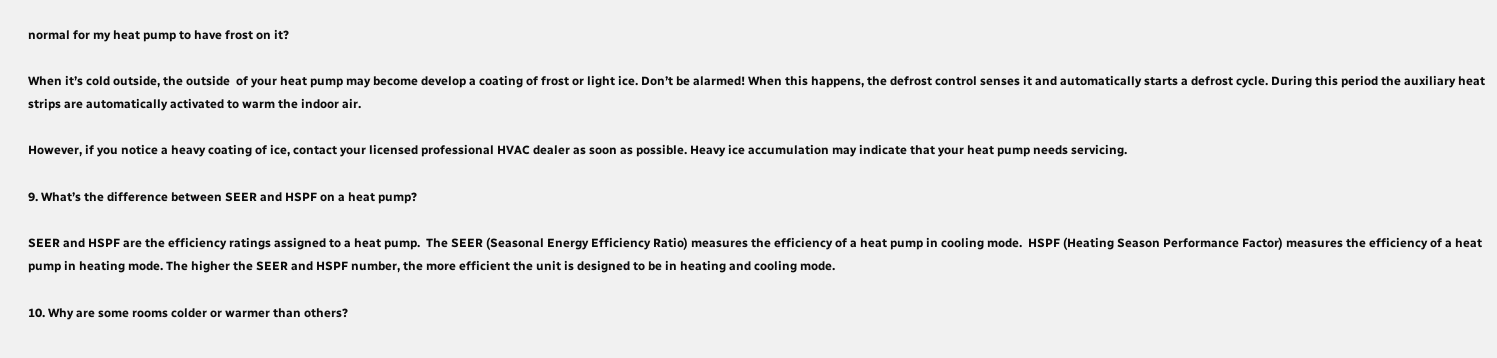normal for my heat pump to have frost on it?

When it’s cold outside, the outside  of your heat pump may become develop a coating of frost or light ice. Don’t be alarmed! When this happens, the defrost control senses it and automatically starts a defrost cycle. During this period the auxiliary heat strips are automatically activated to warm the indoor air.

However, if you notice a heavy coating of ice, contact your licensed professional HVAC dealer as soon as possible. Heavy ice accumulation may indicate that your heat pump needs servicing.

9. What’s the difference between SEER and HSPF on a heat pump?

SEER and HSPF are the efficiency ratings assigned to a heat pump.  The SEER (Seasonal Energy Efficiency Ratio) measures the efficiency of a heat pump in cooling mode.  HSPF (Heating Season Performance Factor) measures the efficiency of a heat pump in heating mode. The higher the SEER and HSPF number, the more efficient the unit is designed to be in heating and cooling mode.

10. Why are some rooms colder or warmer than others?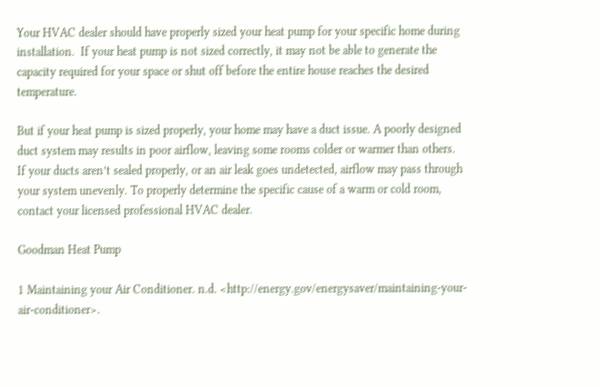Your HVAC dealer should have properly sized your heat pump for your specific home during installation.  If your heat pump is not sized correctly, it may not be able to generate the capacity required for your space or shut off before the entire house reaches the desired temperature.

But if your heat pump is sized properly, your home may have a duct issue. A poorly designed duct system may results in poor airflow, leaving some rooms colder or warmer than others.  If your ducts aren’t sealed properly, or an air leak goes undetected, airflow may pass through your system unevenly. To properly determine the specific cause of a warm or cold room, contact your licensed professional HVAC dealer.

Goodman Heat Pump

1 Maintaining your Air Conditioner. n.d. <http://energy.gov/energysaver/maintaining-your-air-conditioner>.